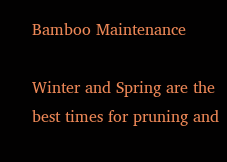Bamboo Maintenance

Winter and Spring are the best times for pruning and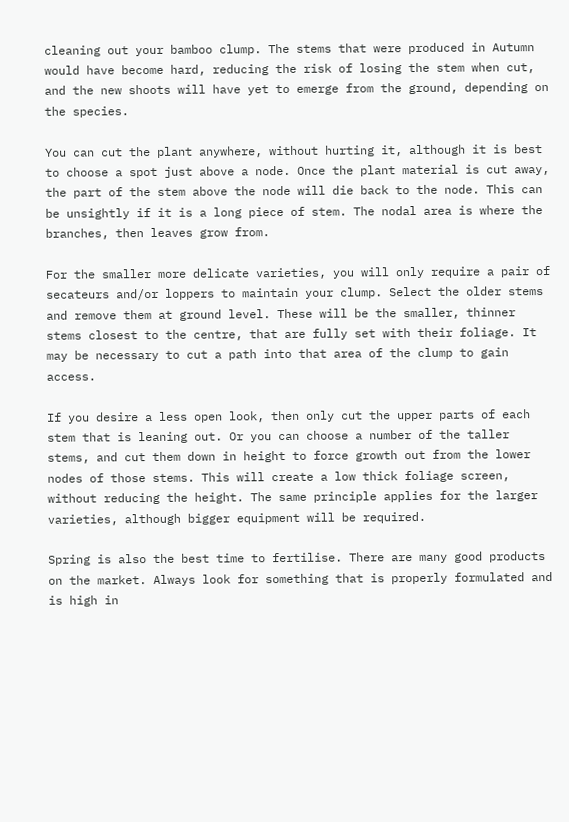cleaning out your bamboo clump. The stems that were produced in Autumn would have become hard, reducing the risk of losing the stem when cut, and the new shoots will have yet to emerge from the ground, depending on the species.

You can cut the plant anywhere, without hurting it, although it is best to choose a spot just above a node. Once the plant material is cut away, the part of the stem above the node will die back to the node. This can be unsightly if it is a long piece of stem. The nodal area is where the branches, then leaves grow from.

For the smaller more delicate varieties, you will only require a pair of secateurs and/or loppers to maintain your clump. Select the older stems and remove them at ground level. These will be the smaller, thinner stems closest to the centre, that are fully set with their foliage. It may be necessary to cut a path into that area of the clump to gain access.

If you desire a less open look, then only cut the upper parts of each stem that is leaning out. Or you can choose a number of the taller stems, and cut them down in height to force growth out from the lower nodes of those stems. This will create a low thick foliage screen, without reducing the height. The same principle applies for the larger varieties, although bigger equipment will be required.

Spring is also the best time to fertilise. There are many good products on the market. Always look for something that is properly formulated and is high in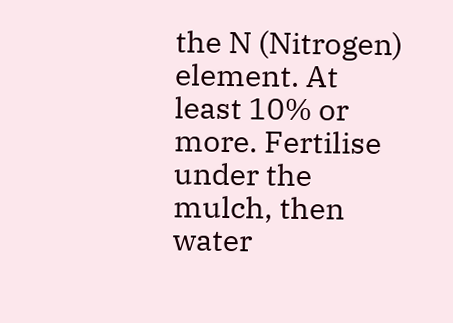the N (Nitrogen) element. At least 10% or more. Fertilise under the mulch, then water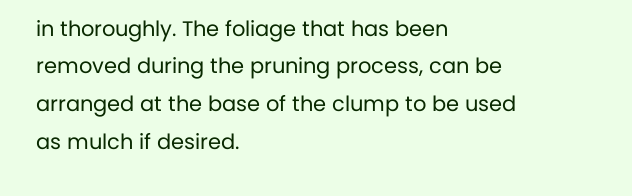in thoroughly. The foliage that has been removed during the pruning process, can be arranged at the base of the clump to be used as mulch if desired.